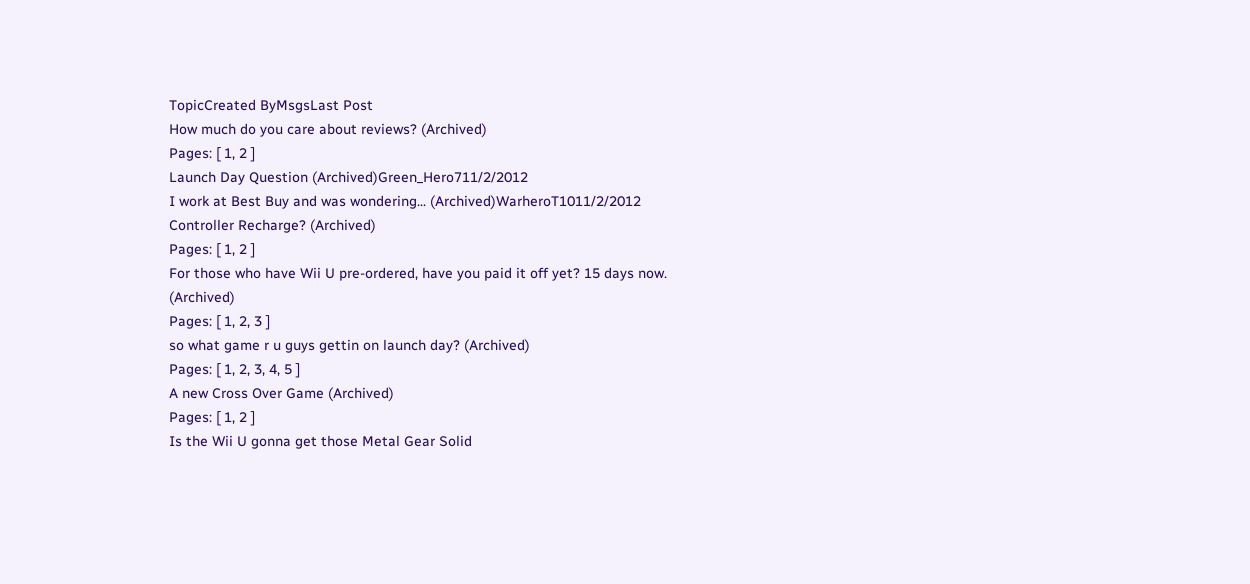TopicCreated ByMsgsLast Post
How much do you care about reviews? (Archived)
Pages: [ 1, 2 ]
Launch Day Question (Archived)Green_Hero711/2/2012
I work at Best Buy and was wondering... (Archived)WarheroT1011/2/2012
Controller Recharge? (Archived)
Pages: [ 1, 2 ]
For those who have Wii U pre-ordered, have you paid it off yet? 15 days now. (Archived)
Pages: [ 1, 2, 3 ]
so what game r u guys gettin on launch day? (Archived)
Pages: [ 1, 2, 3, 4, 5 ]
A new Cross Over Game (Archived)
Pages: [ 1, 2 ]
Is the Wii U gonna get those Metal Gear Solid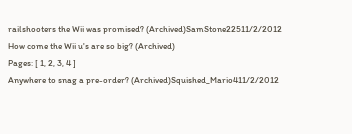railshooters the Wii was promised? (Archived)SamStone22511/2/2012
How come the Wii u's are so big? (Archived)
Pages: [ 1, 2, 3, 4 ]
Anywhere to snag a pre-order? (Archived)Squished_Mario411/2/2012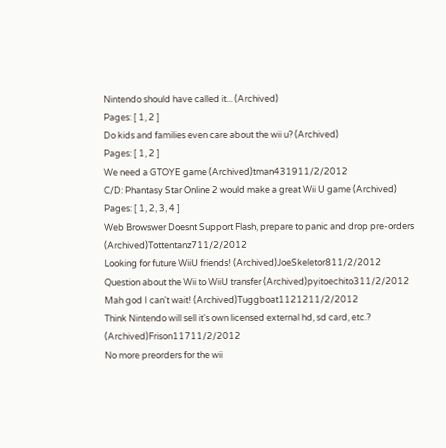Nintendo should have called it... (Archived)
Pages: [ 1, 2 ]
Do kids and families even care about the wii u? (Archived)
Pages: [ 1, 2 ]
We need a GTOYE game (Archived)tman431911/2/2012
C/D: Phantasy Star Online 2 would make a great Wii U game (Archived)
Pages: [ 1, 2, 3, 4 ]
Web Browswer Doesnt Support Flash, prepare to panic and drop pre-orders (Archived)Tottentanz711/2/2012
Looking for future WiiU friends! (Archived)JoeSkeletor811/2/2012
Question about the Wii to WiiU transfer (Archived)pyitoechito311/2/2012
Mah god I can't wait! (Archived)Tuggboat1121211/2/2012
Think Nintendo will sell it's own licensed external hd, sd card, etc.? (Archived)Frison11711/2/2012
No more preorders for the wii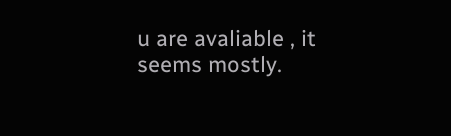u are avaliable , it seems mostly.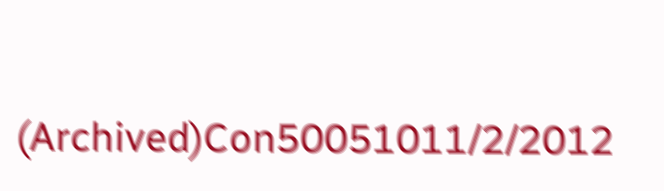(Archived)Con50051011/2/2012